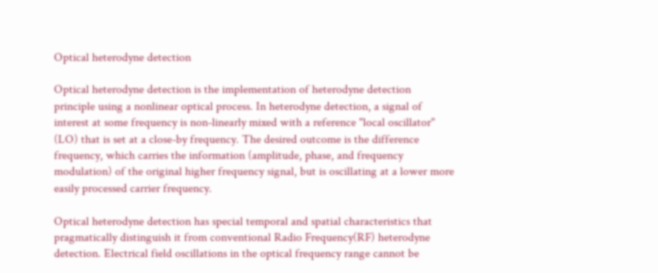Optical heterodyne detection

Optical heterodyne detection is the implementation of heterodyne detection principle using a nonlinear optical process. In heterodyne detection, a signal of interest at some frequency is non-linearly mixed with a reference "local oscillator" (LO) that is set at a close-by frequency. The desired outcome is the difference frequency, which carries the information (amplitude, phase, and frequency modulation) of the original higher frequency signal, but is oscillating at a lower more easily processed carrier frequency.

Optical heterodyne detection has special temporal and spatial characteristics that pragmatically distinguish it from conventional Radio Frequency(RF) heterodyne detection. Electrical field oscillations in the optical frequency range cannot be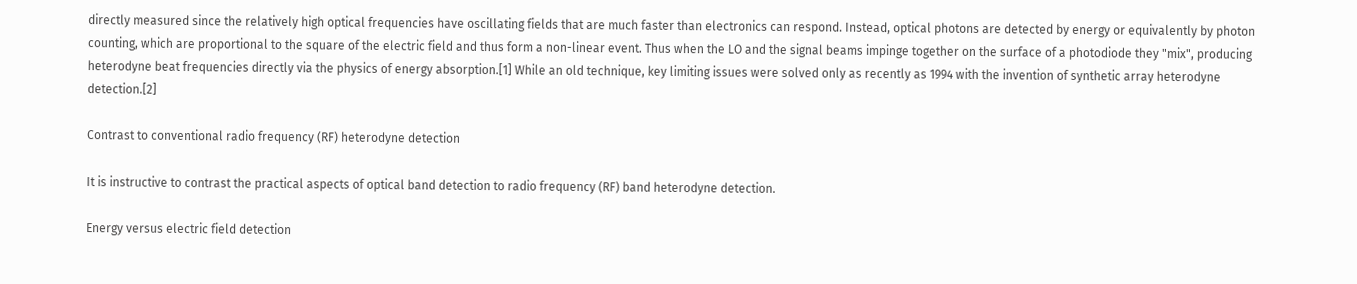directly measured since the relatively high optical frequencies have oscillating fields that are much faster than electronics can respond. Instead, optical photons are detected by energy or equivalently by photon counting, which are proportional to the square of the electric field and thus form a non-linear event. Thus when the LO and the signal beams impinge together on the surface of a photodiode they "mix", producing heterodyne beat frequencies directly via the physics of energy absorption.[1] While an old technique, key limiting issues were solved only as recently as 1994 with the invention of synthetic array heterodyne detection.[2]

Contrast to conventional radio frequency (RF) heterodyne detection

It is instructive to contrast the practical aspects of optical band detection to radio frequency (RF) band heterodyne detection.

Energy versus electric field detection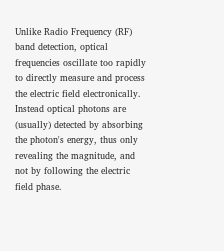Unlike Radio Frequency (RF) band detection, optical frequencies oscillate too rapidly to directly measure and process the electric field electronically. Instead optical photons are (usually) detected by absorbing the photon's energy, thus only revealing the magnitude, and not by following the electric field phase.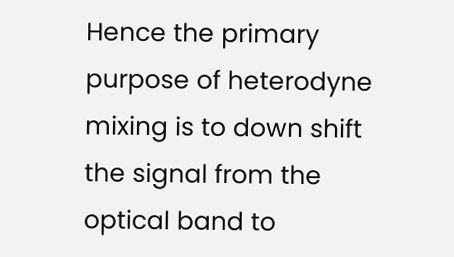Hence the primary purpose of heterodyne mixing is to down shift the signal from the optical band to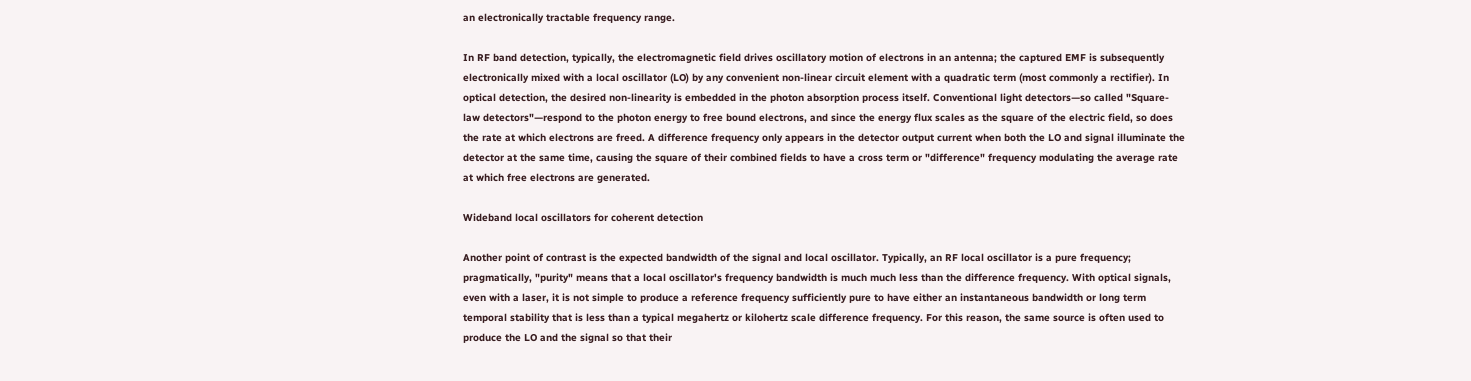an electronically tractable frequency range.

In RF band detection, typically, the electromagnetic field drives oscillatory motion of electrons in an antenna; the captured EMF is subsequently electronically mixed with a local oscillator (LO) by any convenient non-linear circuit element with a quadratic term (most commonly a rectifier). In optical detection, the desired non-linearity is embedded in the photon absorption process itself. Conventional light detectors—so called "Square-law detectors"—respond to the photon energy to free bound electrons, and since the energy flux scales as the square of the electric field, so does the rate at which electrons are freed. A difference frequency only appears in the detector output current when both the LO and signal illuminate the detector at the same time, causing the square of their combined fields to have a cross term or "difference" frequency modulating the average rate at which free electrons are generated.

Wideband local oscillators for coherent detection

Another point of contrast is the expected bandwidth of the signal and local oscillator. Typically, an RF local oscillator is a pure frequency; pragmatically, "purity" means that a local oscillator's frequency bandwidth is much much less than the difference frequency. With optical signals, even with a laser, it is not simple to produce a reference frequency sufficiently pure to have either an instantaneous bandwidth or long term temporal stability that is less than a typical megahertz or kilohertz scale difference frequency. For this reason, the same source is often used to produce the LO and the signal so that their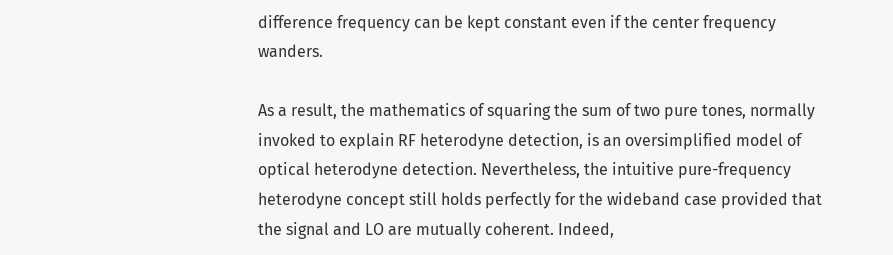difference frequency can be kept constant even if the center frequency wanders.

As a result, the mathematics of squaring the sum of two pure tones, normally invoked to explain RF heterodyne detection, is an oversimplified model of optical heterodyne detection. Nevertheless, the intuitive pure-frequency heterodyne concept still holds perfectly for the wideband case provided that the signal and LO are mutually coherent. Indeed,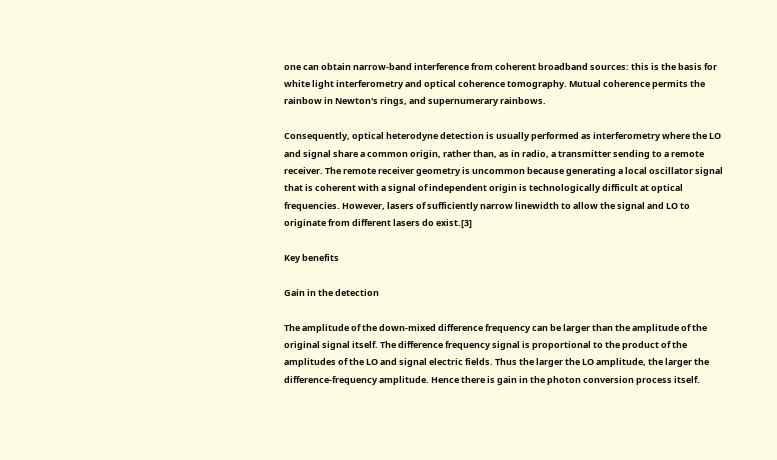one can obtain narrow-band interference from coherent broadband sources: this is the basis for white light interferometry and optical coherence tomography. Mutual coherence permits the rainbow in Newton's rings, and supernumerary rainbows.

Consequently, optical heterodyne detection is usually performed as interferometry where the LO and signal share a common origin, rather than, as in radio, a transmitter sending to a remote receiver. The remote receiver geometry is uncommon because generating a local oscillator signal that is coherent with a signal of independent origin is technologically difficult at optical frequencies. However, lasers of sufficiently narrow linewidth to allow the signal and LO to originate from different lasers do exist.[3]

Key benefits

Gain in the detection

The amplitude of the down-mixed difference frequency can be larger than the amplitude of the original signal itself. The difference frequency signal is proportional to the product of the amplitudes of the LO and signal electric fields. Thus the larger the LO amplitude, the larger the difference-frequency amplitude. Hence there is gain in the photon conversion process itself.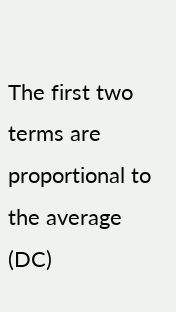The first two terms are proportional to the average (DC)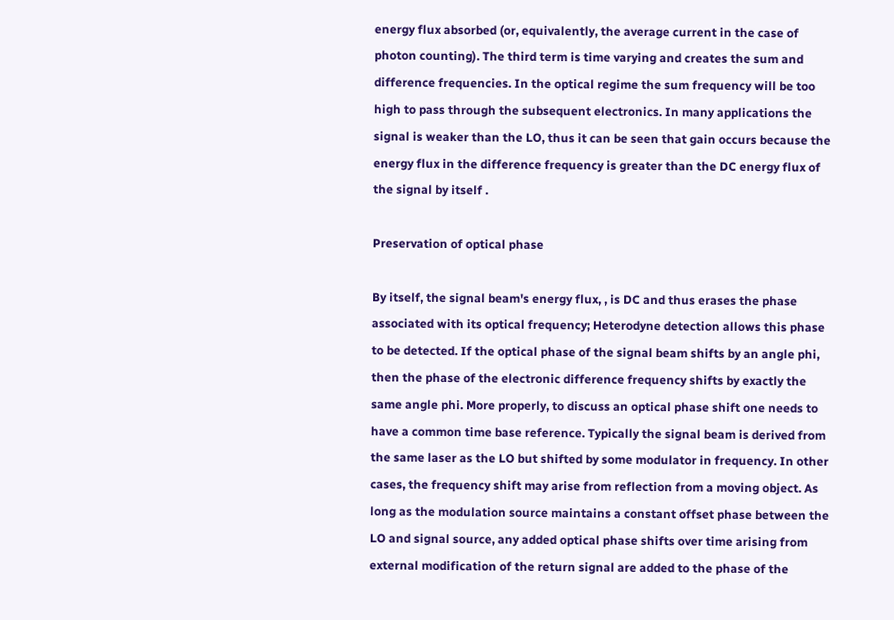energy flux absorbed (or, equivalently, the average current in the case of photon counting). The third term is time varying and creates the sum and difference frequencies. In the optical regime the sum frequency will be too high to pass through the subsequent electronics. In many applications the signal is weaker than the LO, thus it can be seen that gain occurs because the energy flux in the difference frequency is greater than the DC energy flux of the signal by itself .

Preservation of optical phase

By itself, the signal beam's energy flux, , is DC and thus erases the phase associated with its optical frequency; Heterodyne detection allows this phase to be detected. If the optical phase of the signal beam shifts by an angle phi, then the phase of the electronic difference frequency shifts by exactly the same angle phi. More properly, to discuss an optical phase shift one needs to have a common time base reference. Typically the signal beam is derived from the same laser as the LO but shifted by some modulator in frequency. In other cases, the frequency shift may arise from reflection from a moving object. As long as the modulation source maintains a constant offset phase between the LO and signal source, any added optical phase shifts over time arising from external modification of the return signal are added to the phase of the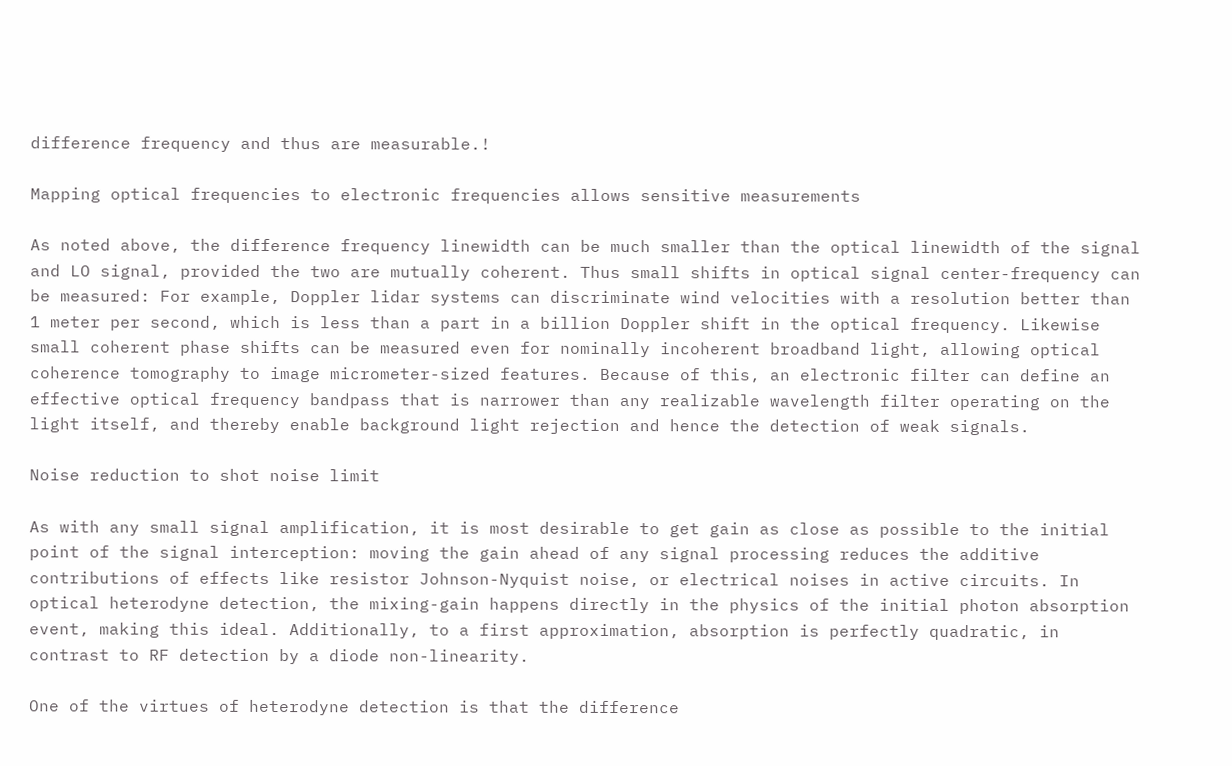difference frequency and thus are measurable.!

Mapping optical frequencies to electronic frequencies allows sensitive measurements

As noted above, the difference frequency linewidth can be much smaller than the optical linewidth of the signal and LO signal, provided the two are mutually coherent. Thus small shifts in optical signal center-frequency can be measured: For example, Doppler lidar systems can discriminate wind velocities with a resolution better than 1 meter per second, which is less than a part in a billion Doppler shift in the optical frequency. Likewise small coherent phase shifts can be measured even for nominally incoherent broadband light, allowing optical coherence tomography to image micrometer-sized features. Because of this, an electronic filter can define an effective optical frequency bandpass that is narrower than any realizable wavelength filter operating on the light itself, and thereby enable background light rejection and hence the detection of weak signals.

Noise reduction to shot noise limit

As with any small signal amplification, it is most desirable to get gain as close as possible to the initial point of the signal interception: moving the gain ahead of any signal processing reduces the additive contributions of effects like resistor Johnson-Nyquist noise, or electrical noises in active circuits. In optical heterodyne detection, the mixing-gain happens directly in the physics of the initial photon absorption event, making this ideal. Additionally, to a first approximation, absorption is perfectly quadratic, in contrast to RF detection by a diode non-linearity.

One of the virtues of heterodyne detection is that the difference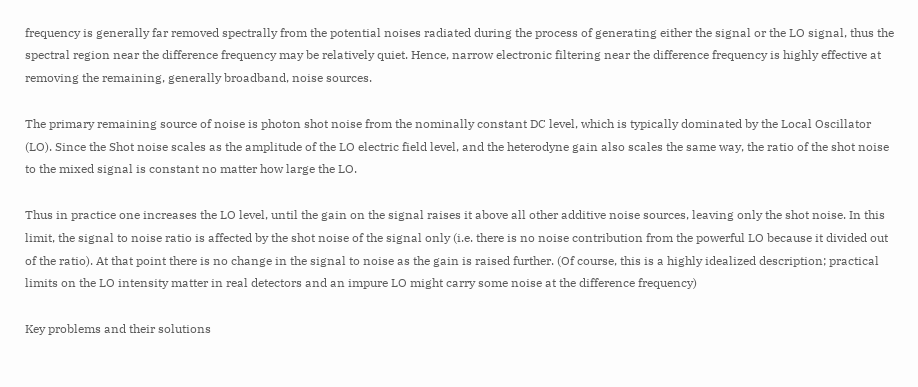frequency is generally far removed spectrally from the potential noises radiated during the process of generating either the signal or the LO signal, thus the spectral region near the difference frequency may be relatively quiet. Hence, narrow electronic filtering near the difference frequency is highly effective at removing the remaining, generally broadband, noise sources.

The primary remaining source of noise is photon shot noise from the nominally constant DC level, which is typically dominated by the Local Oscillator (LO). Since the Shot noise scales as the amplitude of the LO electric field level, and the heterodyne gain also scales the same way, the ratio of the shot noise to the mixed signal is constant no matter how large the LO.

Thus in practice one increases the LO level, until the gain on the signal raises it above all other additive noise sources, leaving only the shot noise. In this limit, the signal to noise ratio is affected by the shot noise of the signal only (i.e. there is no noise contribution from the powerful LO because it divided out of the ratio). At that point there is no change in the signal to noise as the gain is raised further. (Of course, this is a highly idealized description; practical limits on the LO intensity matter in real detectors and an impure LO might carry some noise at the difference frequency)

Key problems and their solutions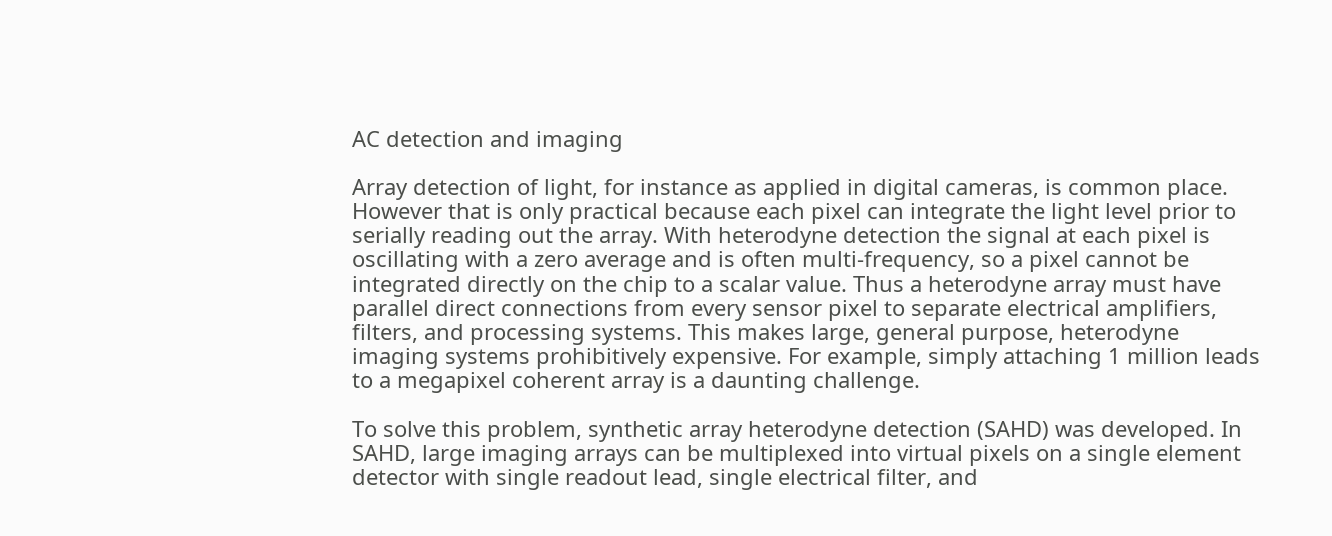AC detection and imaging

Array detection of light, for instance as applied in digital cameras, is common place. However that is only practical because each pixel can integrate the light level prior to serially reading out the array. With heterodyne detection the signal at each pixel is oscillating with a zero average and is often multi-frequency, so a pixel cannot be integrated directly on the chip to a scalar value. Thus a heterodyne array must have parallel direct connections from every sensor pixel to separate electrical amplifiers, filters, and processing systems. This makes large, general purpose, heterodyne imaging systems prohibitively expensive. For example, simply attaching 1 million leads to a megapixel coherent array is a daunting challenge.

To solve this problem, synthetic array heterodyne detection (SAHD) was developed. In SAHD, large imaging arrays can be multiplexed into virtual pixels on a single element detector with single readout lead, single electrical filter, and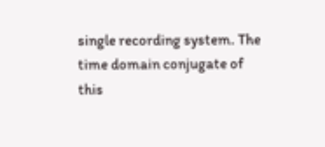single recording system. The time domain conjugate of this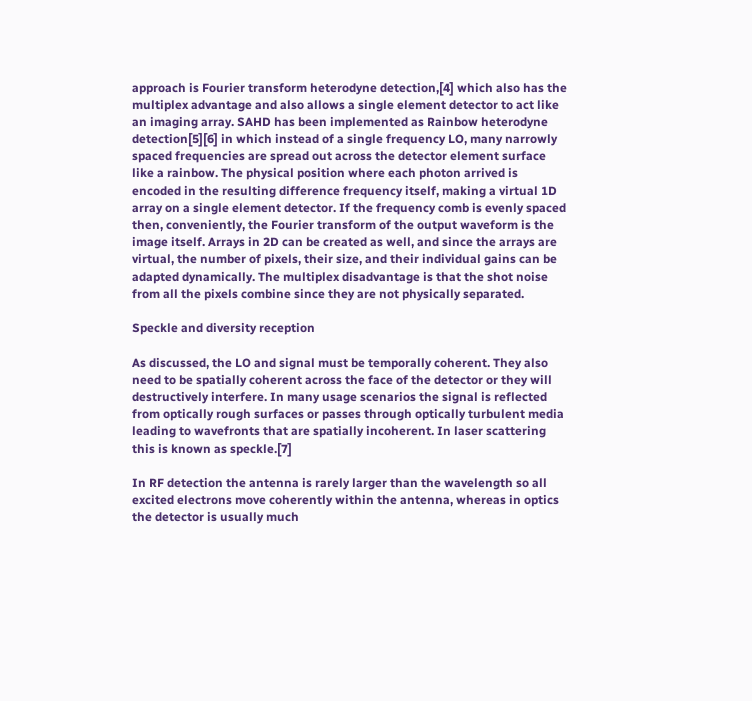approach is Fourier transform heterodyne detection,[4] which also has the multiplex advantage and also allows a single element detector to act like an imaging array. SAHD has been implemented as Rainbow heterodyne detection[5][6] in which instead of a single frequency LO, many narrowly spaced frequencies are spread out across the detector element surface like a rainbow. The physical position where each photon arrived is encoded in the resulting difference frequency itself, making a virtual 1D array on a single element detector. If the frequency comb is evenly spaced then, conveniently, the Fourier transform of the output waveform is the image itself. Arrays in 2D can be created as well, and since the arrays are virtual, the number of pixels, their size, and their individual gains can be adapted dynamically. The multiplex disadvantage is that the shot noise from all the pixels combine since they are not physically separated.

Speckle and diversity reception

As discussed, the LO and signal must be temporally coherent. They also need to be spatially coherent across the face of the detector or they will destructively interfere. In many usage scenarios the signal is reflected from optically rough surfaces or passes through optically turbulent media leading to wavefronts that are spatially incoherent. In laser scattering this is known as speckle.[7]

In RF detection the antenna is rarely larger than the wavelength so all excited electrons move coherently within the antenna, whereas in optics the detector is usually much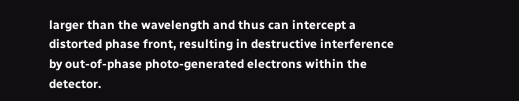larger than the wavelength and thus can intercept a distorted phase front, resulting in destructive interference by out-of-phase photo-generated electrons within the detector.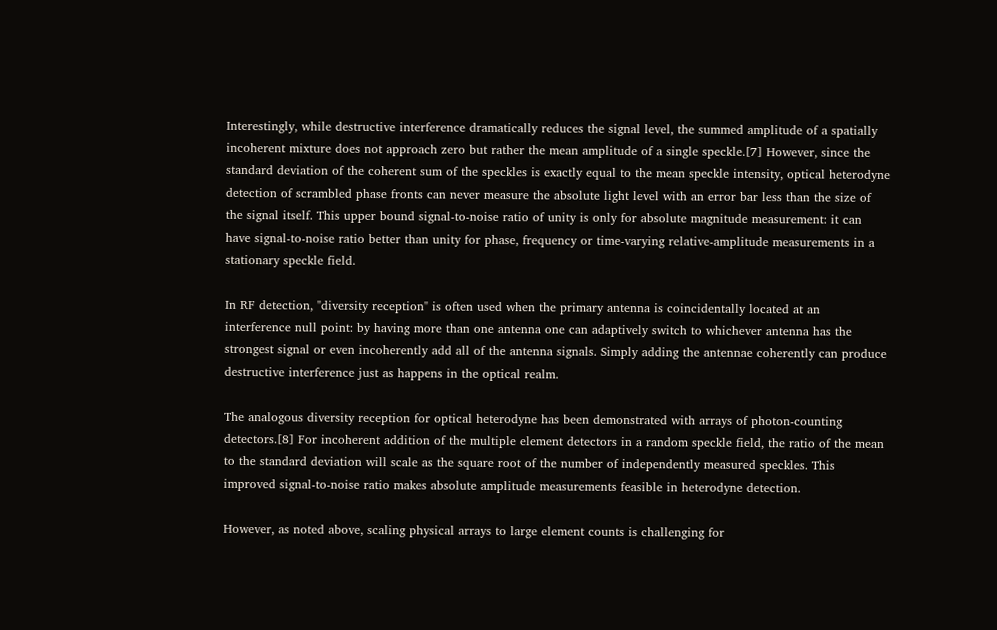Interestingly, while destructive interference dramatically reduces the signal level, the summed amplitude of a spatially incoherent mixture does not approach zero but rather the mean amplitude of a single speckle.[7] However, since the standard deviation of the coherent sum of the speckles is exactly equal to the mean speckle intensity, optical heterodyne detection of scrambled phase fronts can never measure the absolute light level with an error bar less than the size of the signal itself. This upper bound signal-to-noise ratio of unity is only for absolute magnitude measurement: it can have signal-to-noise ratio better than unity for phase, frequency or time-varying relative-amplitude measurements in a stationary speckle field.

In RF detection, "diversity reception" is often used when the primary antenna is coincidentally located at an interference null point: by having more than one antenna one can adaptively switch to whichever antenna has the strongest signal or even incoherently add all of the antenna signals. Simply adding the antennae coherently can produce destructive interference just as happens in the optical realm.

The analogous diversity reception for optical heterodyne has been demonstrated with arrays of photon-counting detectors.[8] For incoherent addition of the multiple element detectors in a random speckle field, the ratio of the mean to the standard deviation will scale as the square root of the number of independently measured speckles. This improved signal-to-noise ratio makes absolute amplitude measurements feasible in heterodyne detection.

However, as noted above, scaling physical arrays to large element counts is challenging for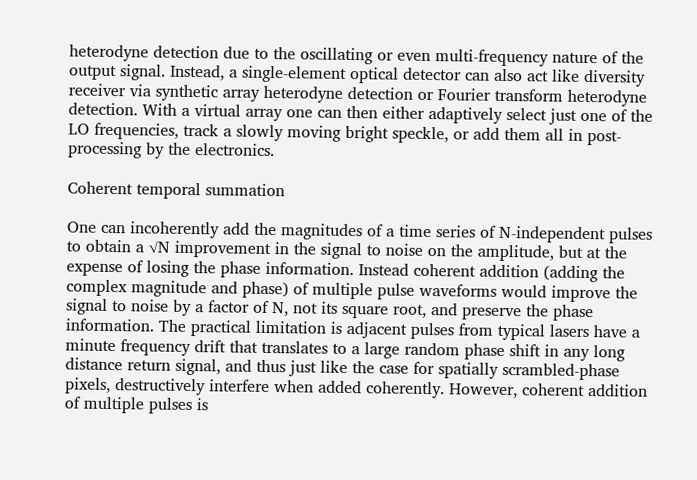heterodyne detection due to the oscillating or even multi-frequency nature of the output signal. Instead, a single-element optical detector can also act like diversity receiver via synthetic array heterodyne detection or Fourier transform heterodyne detection. With a virtual array one can then either adaptively select just one of the LO frequencies, track a slowly moving bright speckle, or add them all in post-processing by the electronics.

Coherent temporal summation

One can incoherently add the magnitudes of a time series of N-independent pulses to obtain a √N improvement in the signal to noise on the amplitude, but at the expense of losing the phase information. Instead coherent addition (adding the complex magnitude and phase) of multiple pulse waveforms would improve the signal to noise by a factor of N, not its square root, and preserve the phase information. The practical limitation is adjacent pulses from typical lasers have a minute frequency drift that translates to a large random phase shift in any long distance return signal, and thus just like the case for spatially scrambled-phase pixels, destructively interfere when added coherently. However, coherent addition of multiple pulses is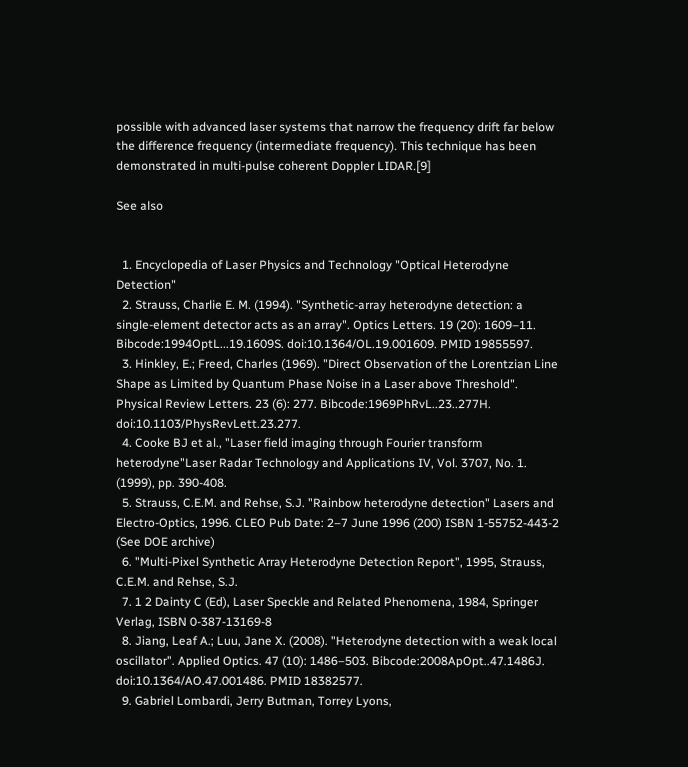possible with advanced laser systems that narrow the frequency drift far below the difference frequency (intermediate frequency). This technique has been demonstrated in multi-pulse coherent Doppler LIDAR.[9]

See also


  1. Encyclopedia of Laser Physics and Technology "Optical Heterodyne Detection"
  2. Strauss, Charlie E. M. (1994). "Synthetic-array heterodyne detection: a single-element detector acts as an array". Optics Letters. 19 (20): 1609–11. Bibcode:1994OptL...19.1609S. doi:10.1364/OL.19.001609. PMID 19855597.
  3. Hinkley, E.; Freed, Charles (1969). "Direct Observation of the Lorentzian Line Shape as Limited by Quantum Phase Noise in a Laser above Threshold". Physical Review Letters. 23 (6): 277. Bibcode:1969PhRvL..23..277H. doi:10.1103/PhysRevLett.23.277.
  4. Cooke BJ et al., "Laser field imaging through Fourier transform heterodyne"Laser Radar Technology and Applications IV, Vol. 3707, No. 1. (1999), pp. 390-408.
  5. Strauss, C.E.M. and Rehse, S.J. "Rainbow heterodyne detection" Lasers and Electro-Optics, 1996. CLEO Pub Date: 2–7 June 1996 (200) ISBN 1-55752-443-2 (See DOE archive)
  6. "Multi-Pixel Synthetic Array Heterodyne Detection Report", 1995, Strauss, C.E.M. and Rehse, S.J.
  7. 1 2 Dainty C (Ed), Laser Speckle and Related Phenomena, 1984, Springer Verlag, ISBN 0-387-13169-8
  8. Jiang, Leaf A.; Luu, Jane X. (2008). "Heterodyne detection with a weak local oscillator". Applied Optics. 47 (10): 1486–503. Bibcode:2008ApOpt..47.1486J. doi:10.1364/AO.47.001486. PMID 18382577.
  9. Gabriel Lombardi, Jerry Butman, Torrey Lyons,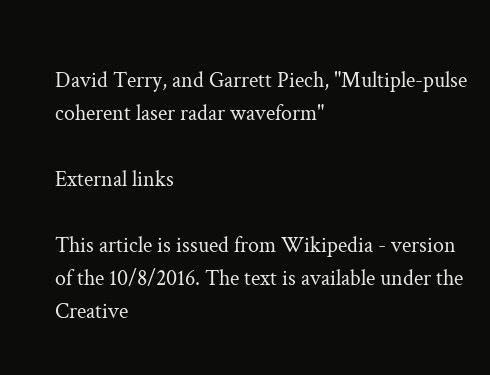David Terry, and Garrett Piech, "Multiple-pulse coherent laser radar waveform"

External links

This article is issued from Wikipedia - version of the 10/8/2016. The text is available under the Creative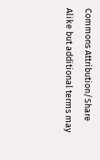Commons Attribution/Share Alike but additional terms may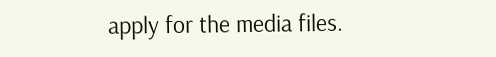apply for the media files.